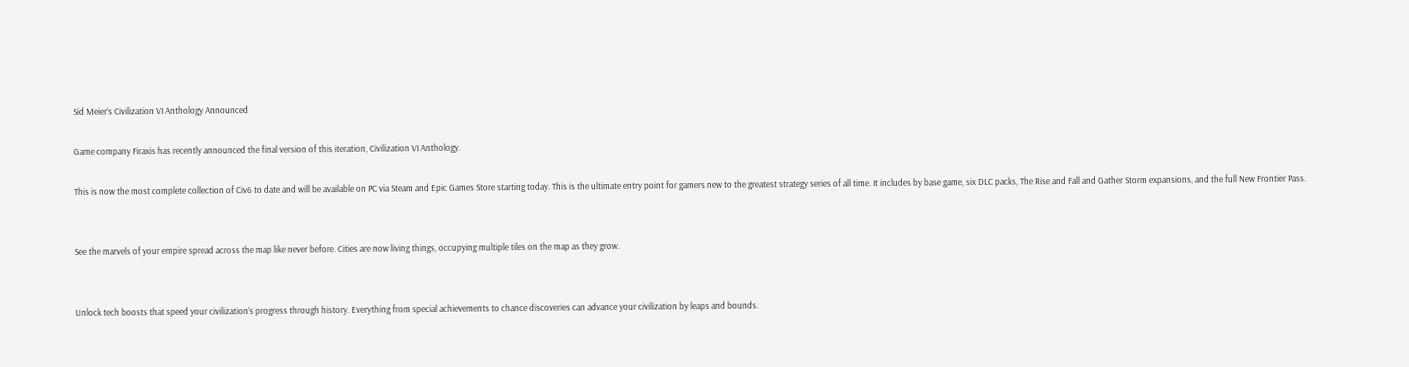Sid Meier’s Civilization VI Anthology Announced

Game company Firaxis has recently announced the final version of this iteration, Civilization VI Anthology.

This is now the most complete collection of Civ6 to date and will be available on PC via Steam and Epic Games Store starting today. This is the ultimate entry point for gamers new to the greatest strategy series of all time. It includes by base game, six DLC packs, The Rise and Fall and Gather Storm expansions, and the full New Frontier Pass.


See the marvels of your empire spread across the map like never before. Cities are now living things, occupying multiple tiles on the map as they grow.


Unlock tech boosts that speed your civilization’s progress through history. Everything from special achievements to chance discoveries can advance your civilization by leaps and bounds.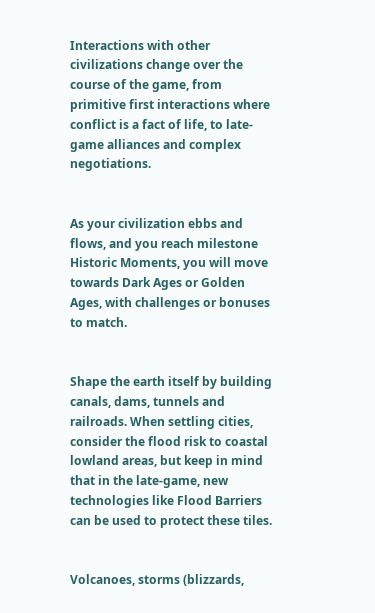Interactions with other civilizations change over the course of the game, from primitive first interactions where conflict is a fact of life, to late-game alliances and complex negotiations.


As your civilization ebbs and flows, and you reach milestone Historic Moments, you will move towards Dark Ages or Golden Ages, with challenges or bonuses to match.


Shape the earth itself by building canals, dams, tunnels and railroads. When settling cities, consider the flood risk to coastal lowland areas, but keep in mind that in the late-game, new technologies like Flood Barriers can be used to protect these tiles.


Volcanoes, storms (blizzards,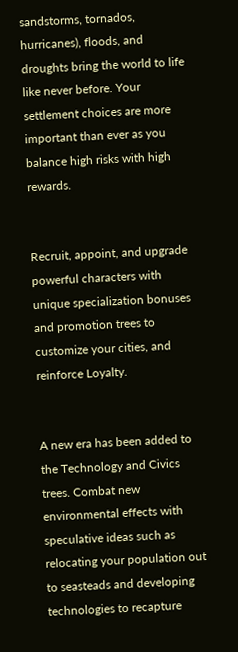sandstorms, tornados, hurricanes), floods, and droughts bring the world to life like never before. Your settlement choices are more important than ever as you balance high risks with high rewards.


Recruit, appoint, and upgrade powerful characters with unique specialization bonuses and promotion trees to customize your cities, and reinforce Loyalty.


A new era has been added to the Technology and Civics trees. Combat new environmental effects with speculative ideas such as relocating your population out to seasteads and developing technologies to recapture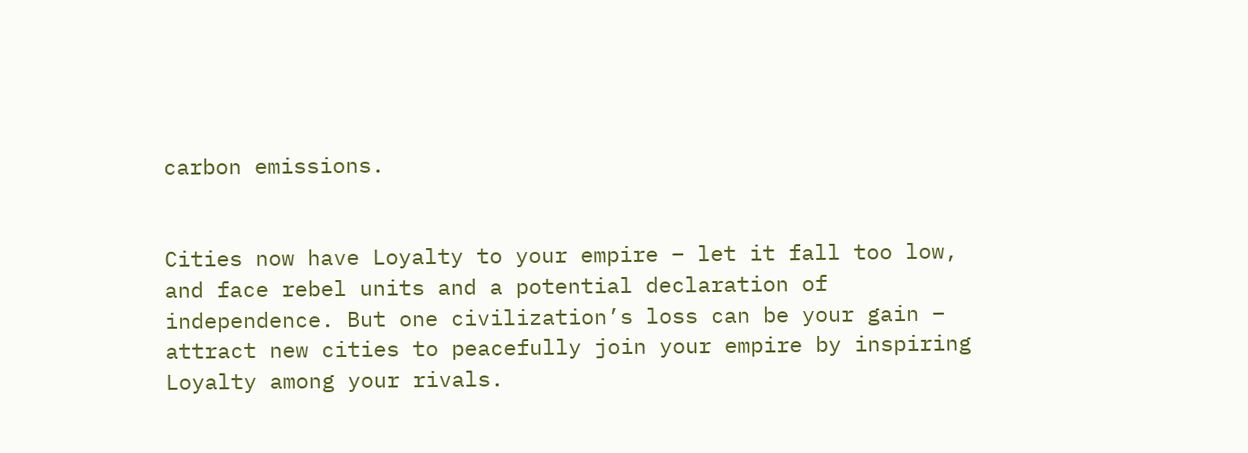carbon emissions.


Cities now have Loyalty to your empire – let it fall too low, and face rebel units and a potential declaration of independence. But one civilization’s loss can be your gain – attract new cities to peacefully join your empire by inspiring Loyalty among your rivals.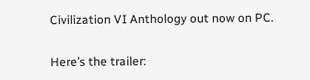Civilization VI Anthology out now on PC.

Here’s the trailer: